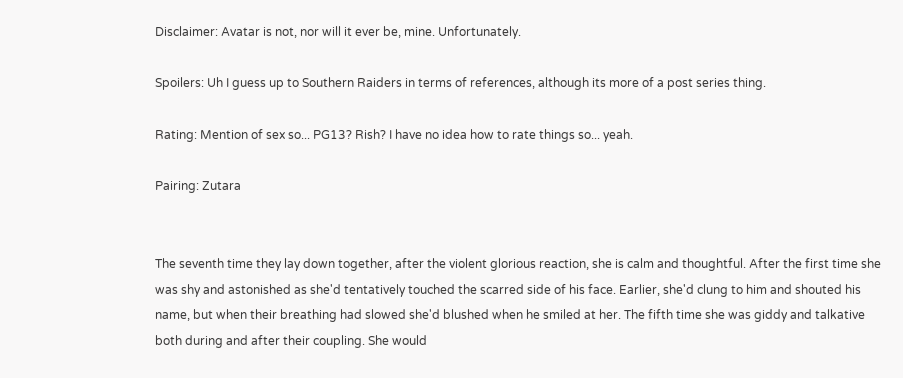Disclaimer: Avatar is not, nor will it ever be, mine. Unfortunately.

Spoilers: Uh I guess up to Southern Raiders in terms of references, although its more of a post series thing.

Rating: Mention of sex so... PG13? Rish? I have no idea how to rate things so... yeah.

Pairing: Zutara


The seventh time they lay down together, after the violent glorious reaction, she is calm and thoughtful. After the first time she was shy and astonished as she'd tentatively touched the scarred side of his face. Earlier, she'd clung to him and shouted his name, but when their breathing had slowed she'd blushed when he smiled at her. The fifth time she was giddy and talkative both during and after their coupling. She would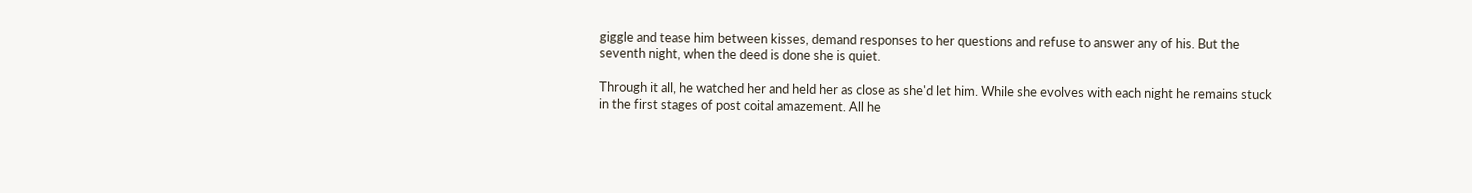giggle and tease him between kisses, demand responses to her questions and refuse to answer any of his. But the seventh night, when the deed is done she is quiet.

Through it all, he watched her and held her as close as she'd let him. While she evolves with each night he remains stuck in the first stages of post coital amazement. All he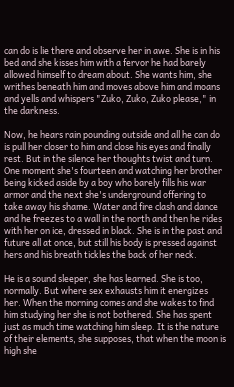can do is lie there and observe her in awe. She is in his bed and she kisses him with a fervor he had barely allowed himself to dream about. She wants him, she writhes beneath him and moves above him and moans and yells and whispers "Zuko, Zuko, Zuko please," in the darkness.

Now, he hears rain pounding outside and all he can do is pull her closer to him and close his eyes and finally rest. But in the silence her thoughts twist and turn. One moment she's fourteen and watching her brother being kicked aside by a boy who barely fills his war armor and the next she's underground offering to take away his shame. Water and fire clash and dance and he freezes to a wall in the north and then he rides with her on ice, dressed in black. She is in the past and future all at once, but still his body is pressed against hers and his breath tickles the back of her neck.

He is a sound sleeper, she has learned. She is too, normally. But where sex exhausts him it energizes her. When the morning comes and she wakes to find him studying her she is not bothered. She has spent just as much time watching him sleep. It is the nature of their elements, she supposes, that when the moon is high she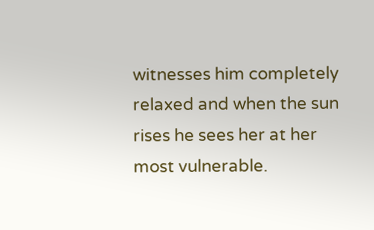witnesses him completely relaxed and when the sun rises he sees her at her most vulnerable.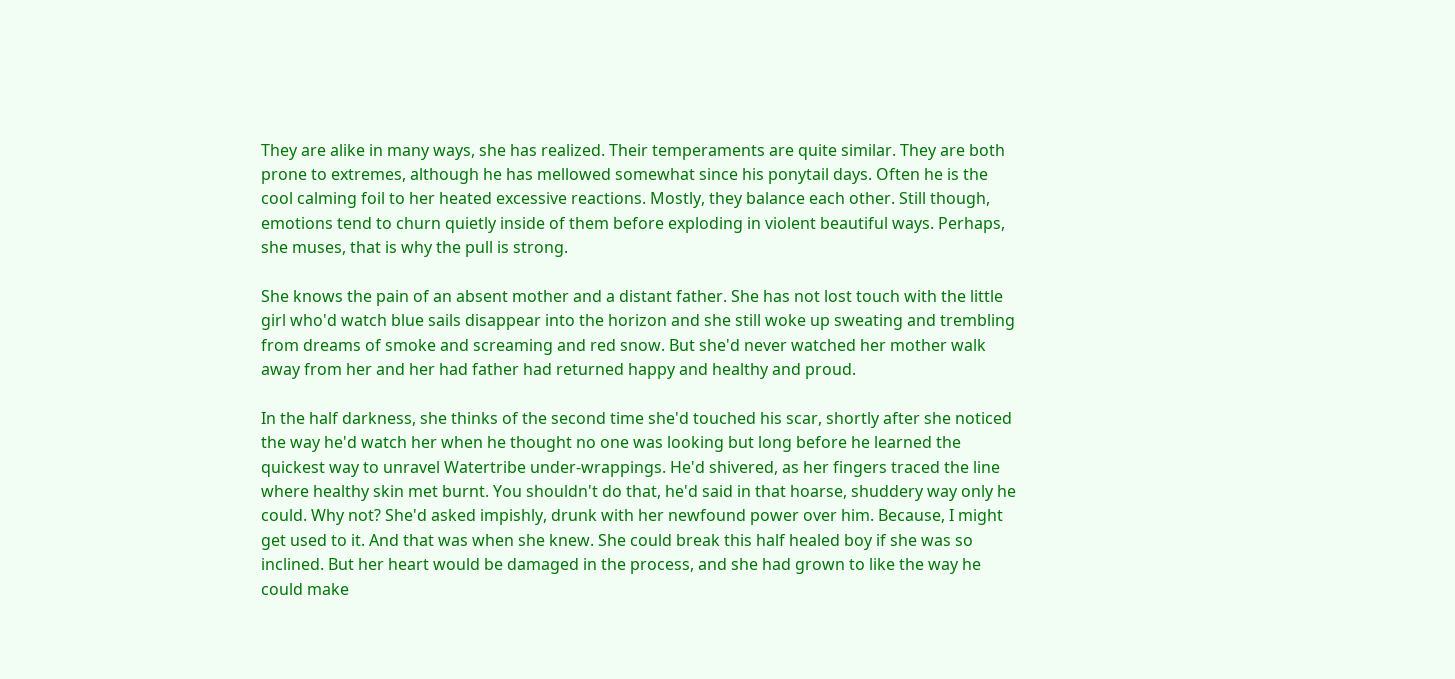They are alike in many ways, she has realized. Their temperaments are quite similar. They are both prone to extremes, although he has mellowed somewhat since his ponytail days. Often he is the cool calming foil to her heated excessive reactions. Mostly, they balance each other. Still though, emotions tend to churn quietly inside of them before exploding in violent beautiful ways. Perhaps, she muses, that is why the pull is strong.

She knows the pain of an absent mother and a distant father. She has not lost touch with the little girl who'd watch blue sails disappear into the horizon and she still woke up sweating and trembling from dreams of smoke and screaming and red snow. But she'd never watched her mother walk away from her and her had father had returned happy and healthy and proud.

In the half darkness, she thinks of the second time she'd touched his scar, shortly after she noticed the way he'd watch her when he thought no one was looking but long before he learned the quickest way to unravel Watertribe under-wrappings. He'd shivered, as her fingers traced the line where healthy skin met burnt. You shouldn't do that, he'd said in that hoarse, shuddery way only he could. Why not? She'd asked impishly, drunk with her newfound power over him. Because, I might get used to it. And that was when she knew. She could break this half healed boy if she was so inclined. But her heart would be damaged in the process, and she had grown to like the way he could make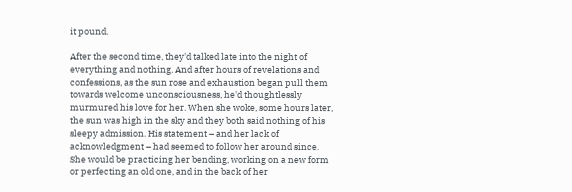it pound.

After the second time, they'd talked late into the night of everything and nothing. And after hours of revelations and confessions, as the sun rose and exhaustion began pull them towards welcome unconsciousness, he'd thoughtlessly murmured his love for her. When she woke, some hours later, the sun was high in the sky and they both said nothing of his sleepy admission. His statement – and her lack of acknowledgment – had seemed to follow her around since. She would be practicing her bending, working on a new form or perfecting an old one, and in the back of her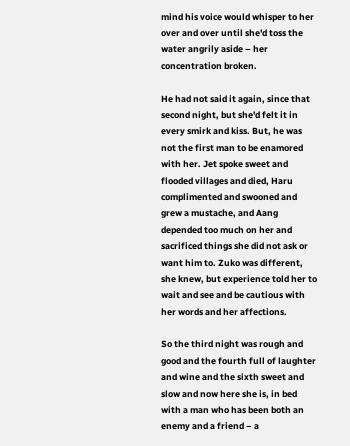mind his voice would whisper to her over and over until she'd toss the water angrily aside – her concentration broken.

He had not said it again, since that second night, but she'd felt it in every smirk and kiss. But, he was not the first man to be enamored with her. Jet spoke sweet and flooded villages and died, Haru complimented and swooned and grew a mustache, and Aang depended too much on her and sacrificed things she did not ask or want him to. Zuko was different, she knew, but experience told her to wait and see and be cautious with her words and her affections.

So the third night was rough and good and the fourth full of laughter and wine and the sixth sweet and slow and now here she is, in bed with a man who has been both an enemy and a friend – a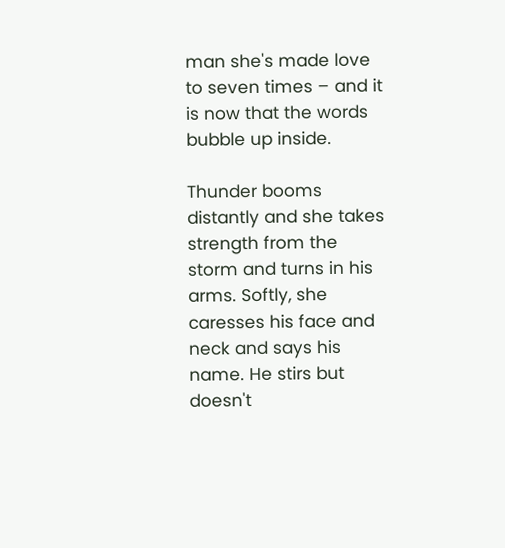man she's made love to seven times – and it is now that the words bubble up inside.

Thunder booms distantly and she takes strength from the storm and turns in his arms. Softly, she caresses his face and neck and says his name. He stirs but doesn't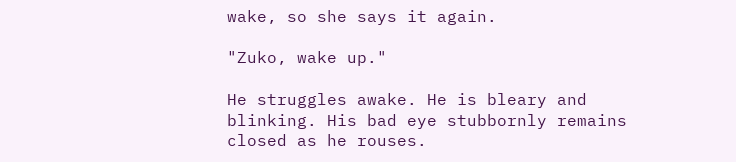wake, so she says it again.

"Zuko, wake up."

He struggles awake. He is bleary and blinking. His bad eye stubbornly remains closed as he rouses.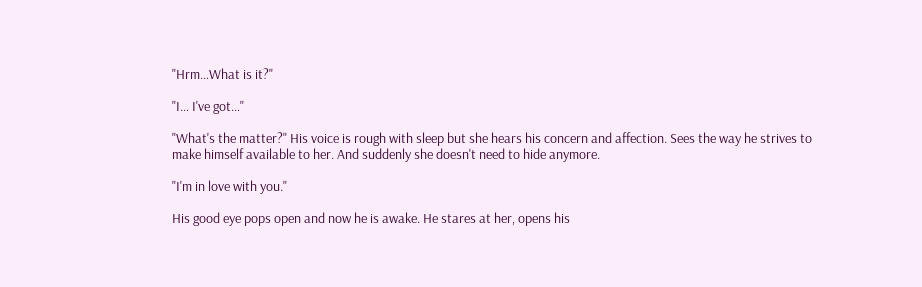"Hrm…What is it?"

"I… I've got…"

"What's the matter?" His voice is rough with sleep but she hears his concern and affection. Sees the way he strives to make himself available to her. And suddenly she doesn't need to hide anymore.

"I'm in love with you."

His good eye pops open and now he is awake. He stares at her, opens his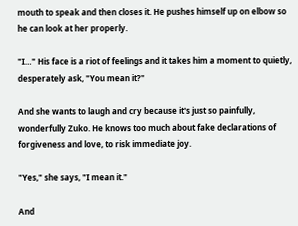mouth to speak and then closes it. He pushes himself up on elbow so he can look at her properly.

"I…" His face is a riot of feelings and it takes him a moment to quietly, desperately ask, "You mean it?"

And she wants to laugh and cry because it's just so painfully, wonderfully Zuko. He knows too much about fake declarations of forgiveness and love, to risk immediate joy.

"Yes," she says, "I mean it."

And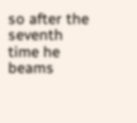so after the seventh time he beams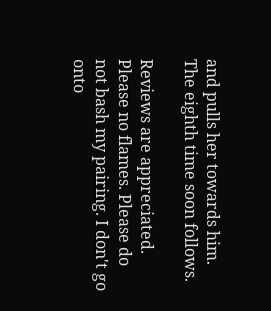and pulls her towards him. The eighth time soon follows.

Reviews are appreciated. Please no flames. Please do not bash my pairing. I don't go onto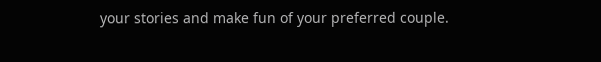your stories and make fun of your preferred couple.